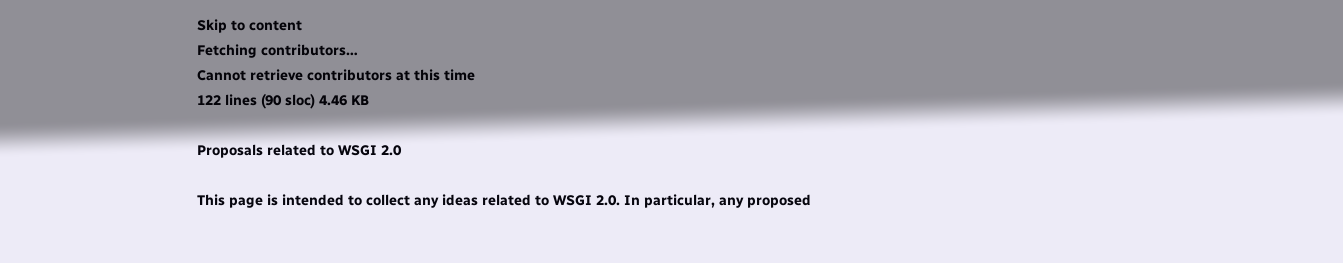Skip to content
Fetching contributors…
Cannot retrieve contributors at this time
122 lines (90 sloc) 4.46 KB

Proposals related to WSGI 2.0

This page is intended to collect any ideas related to WSGI 2.0. In particular, any proposed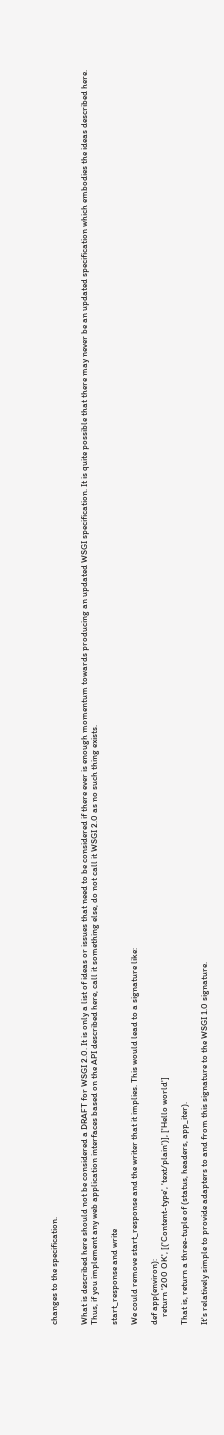changes to the specification.


What is described here should not be considered a DRAFT for WSGI 2.0. It is only a list of ideas or issues that need to be considered if there ever is enough momentum towards producing an updated WSGI specification. It is quite possible that there may never be an updated specification which embodies the ideas described here. Thus, if you implement any web application interfaces based on the API described here, call it something else, do not call it WSGI 2.0 as no such thing exists.

start_response and write

We could remove start_response and the writer that it implies. This would lead to a signature like:

def app(environ):
    return '200 OK', [('Content-type', 'text/plain')], ['Hello world']

That is, return a three-tuple of (status, headers, app_iter).

It's relatively simple to provide adapters to and from this signature to the WSGI 1.0 signature.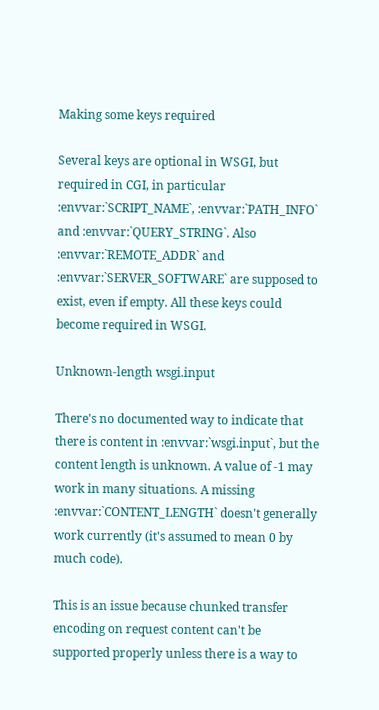Making some keys required

Several keys are optional in WSGI, but required in CGI, in particular :envvar:`SCRIPT_NAME`, :envvar:`PATH_INFO` and :envvar:`QUERY_STRING`. Also :envvar:`REMOTE_ADDR` and :envvar:`SERVER_SOFTWARE` are supposed to exist, even if empty. All these keys could become required in WSGI.

Unknown-length wsgi.input

There's no documented way to indicate that there is content in :envvar:`wsgi.input`, but the content length is unknown. A value of -1 may work in many situations. A missing :envvar:`CONTENT_LENGTH` doesn't generally work currently (it's assumed to mean 0 by much code).

This is an issue because chunked transfer encoding on request content can't be supported properly unless there is a way to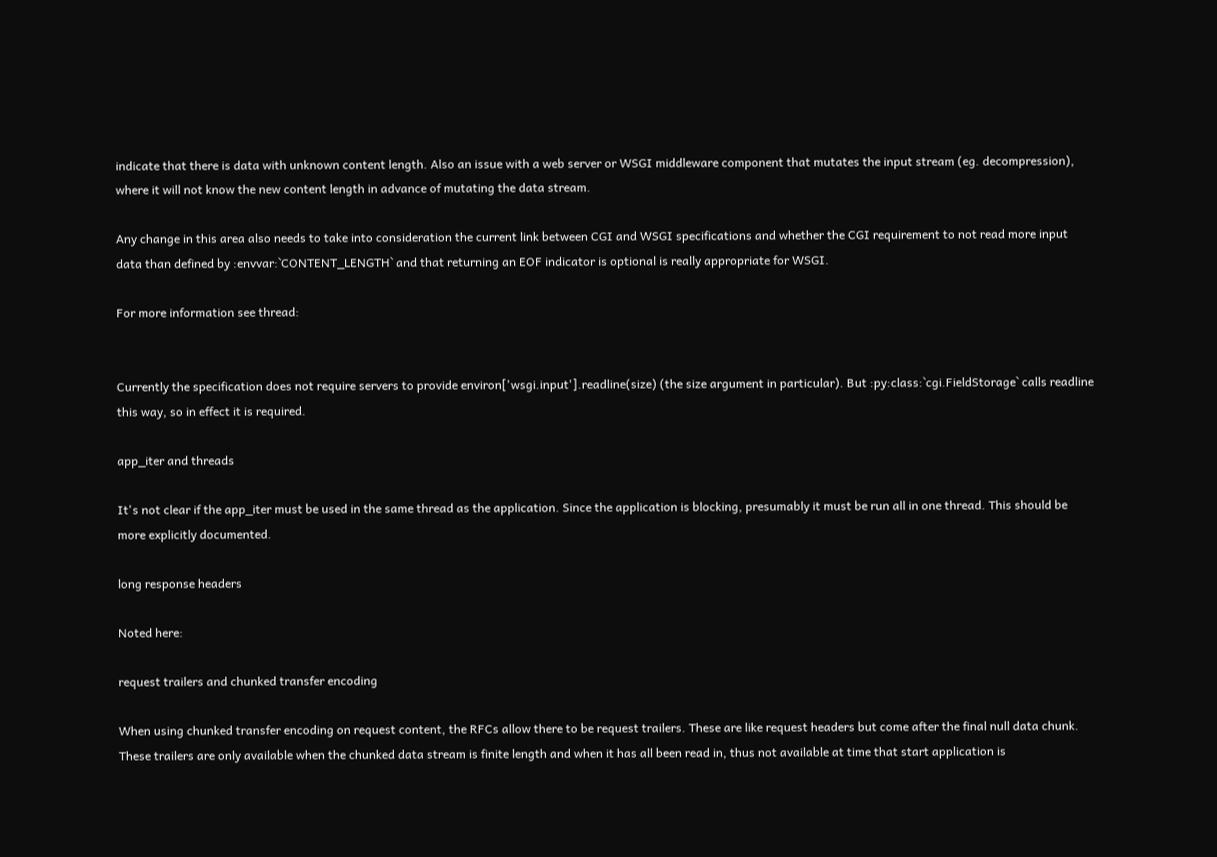indicate that there is data with unknown content length. Also an issue with a web server or WSGI middleware component that mutates the input stream (eg. decompression), where it will not know the new content length in advance of mutating the data stream.

Any change in this area also needs to take into consideration the current link between CGI and WSGI specifications and whether the CGI requirement to not read more input data than defined by :envvar:`CONTENT_LENGTH` and that returning an EOF indicator is optional is really appropriate for WSGI.

For more information see thread:


Currently the specification does not require servers to provide environ['wsgi.input'].readline(size) (the size argument in particular). But :py:class:`cgi.FieldStorage` calls readline this way, so in effect it is required.

app_iter and threads

It's not clear if the app_iter must be used in the same thread as the application. Since the application is blocking, presumably it must be run all in one thread. This should be more explicitly documented.

long response headers

Noted here:

request trailers and chunked transfer encoding

When using chunked transfer encoding on request content, the RFCs allow there to be request trailers. These are like request headers but come after the final null data chunk. These trailers are only available when the chunked data stream is finite length and when it has all been read in, thus not available at time that start application is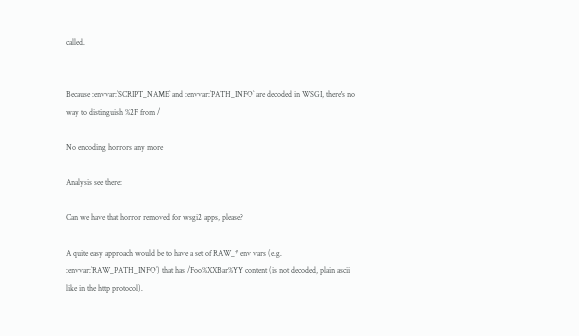called.


Because :envvar:`SCRIPT_NAME` and :envvar:`PATH_INFO` are decoded in WSGI, there's no way to distinguish %2F from /

No encoding horrors any more

Analysis see there:

Can we have that horror removed for wsgi2 apps, please?

A quite easy approach would be to have a set of RAW_* env vars (e.g. :envvar:`RAW_PATH_INFO`) that has /Foo%XXBar%YY content (is not decoded, plain ascii like in the http protocol).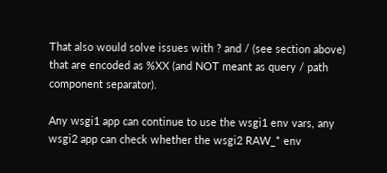That also would solve issues with ? and / (see section above) that are encoded as %XX (and NOT meant as query / path component separator).

Any wsgi1 app can continue to use the wsgi1 env vars, any wsgi2 app can check whether the wsgi2 RAW_* env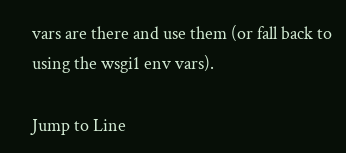vars are there and use them (or fall back to using the wsgi1 env vars).

Jump to Line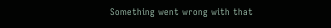Something went wrong with that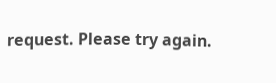request. Please try again.